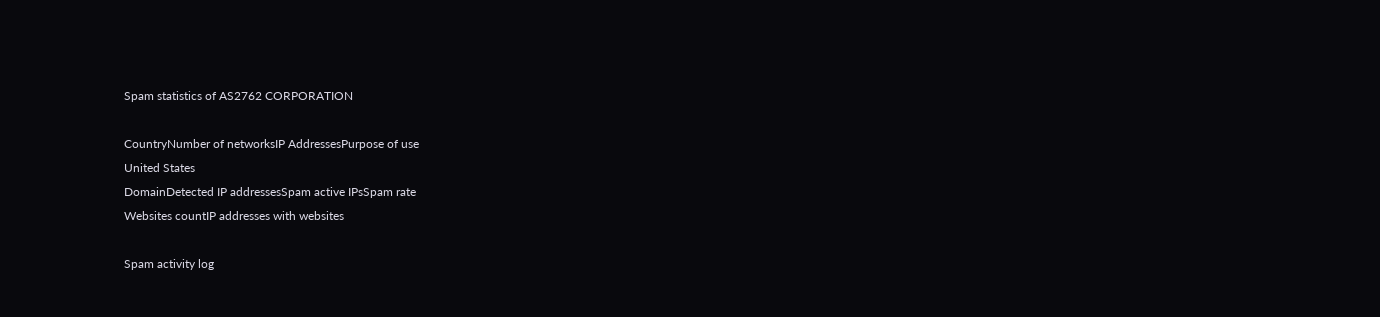Spam statistics of AS2762 CORPORATION

CountryNumber of networksIP AddressesPurpose of use
United States
DomainDetected IP addressesSpam active IPsSpam rate
Websites countIP addresses with websites

Spam activity log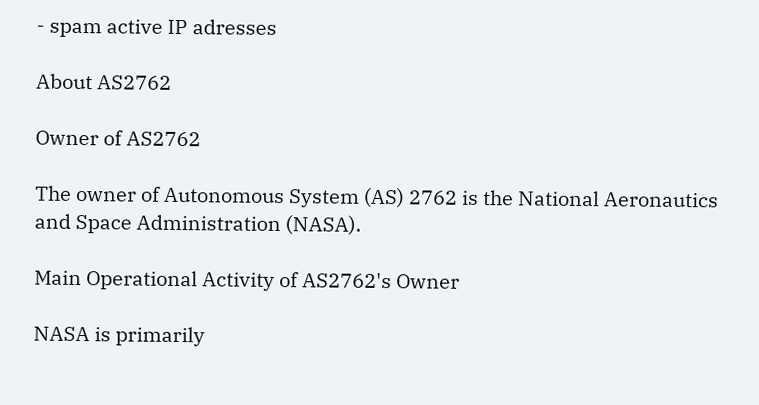- spam active IP adresses

About AS2762

Owner of AS2762

The owner of Autonomous System (AS) 2762 is the National Aeronautics and Space Administration (NASA).

Main Operational Activity of AS2762's Owner

NASA is primarily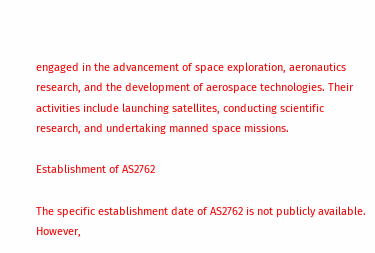engaged in the advancement of space exploration, aeronautics research, and the development of aerospace technologies. Their activities include launching satellites, conducting scientific research, and undertaking manned space missions.

Establishment of AS2762

The specific establishment date of AS2762 is not publicly available. However,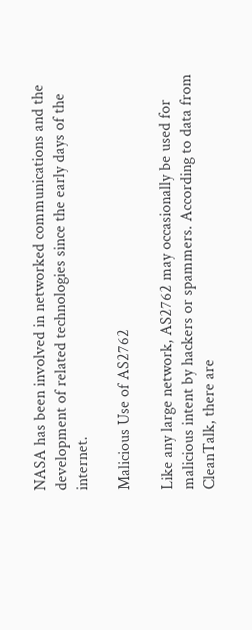NASA has been involved in networked communications and the development of related technologies since the early days of the internet.

Malicious Use of AS2762

Like any large network, AS2762 may occasionally be used for malicious intent by hackers or spammers. According to data from CleanTalk, there are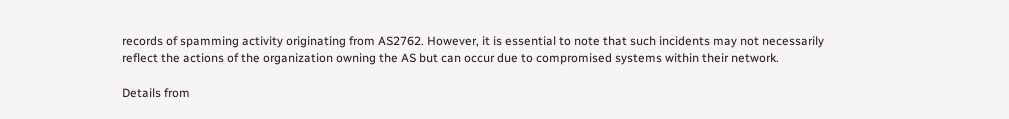records of spamming activity originating from AS2762. However, it is essential to note that such incidents may not necessarily reflect the actions of the organization owning the AS but can occur due to compromised systems within their network.

Details from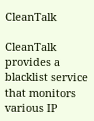CleanTalk

CleanTalk provides a blacklist service that monitors various IP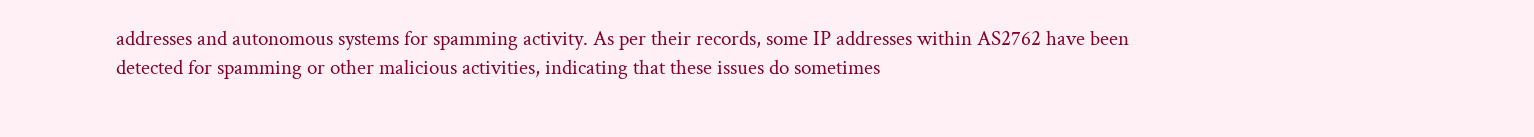addresses and autonomous systems for spamming activity. As per their records, some IP addresses within AS2762 have been detected for spamming or other malicious activities, indicating that these issues do sometimes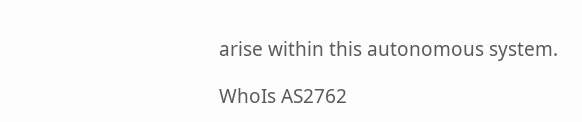arise within this autonomous system.

WhoIs AS2762